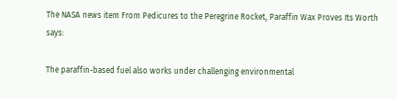The NASA news item From Pedicures to the Peregrine Rocket, Paraffin Wax Proves Its Worth says:

The paraffin-based fuel also works under challenging environmental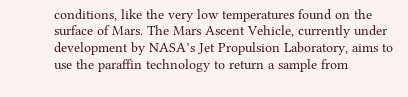conditions, like the very low temperatures found on the surface of Mars. The Mars Ascent Vehicle, currently under development by NASA’s Jet Propulsion Laboratory, aims to use the paraffin technology to return a sample from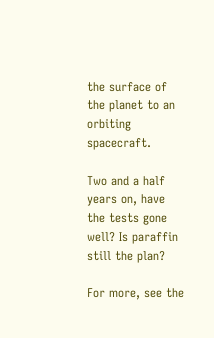the surface of the planet to an orbiting spacecraft.

Two and a half years on, have the tests gone well? Is paraffin still the plan?

For more, see the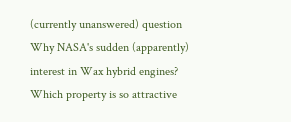(currently unanswered) question Why NASA's sudden (apparently) interest in Wax hybrid engines? Which property is so attractive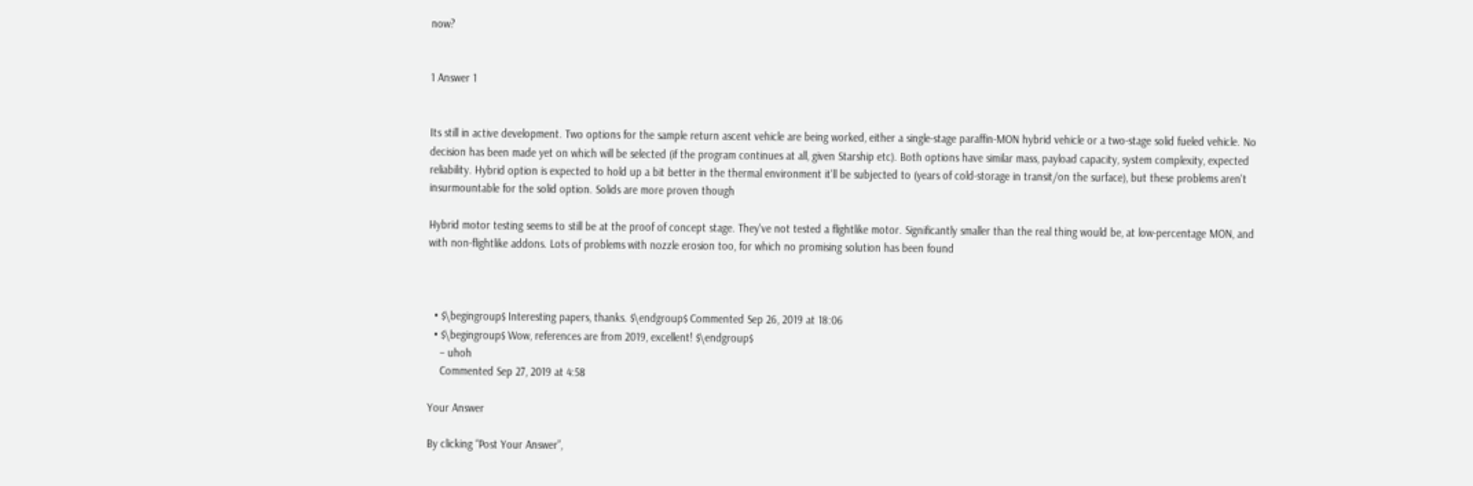now?


1 Answer 1


Its still in active development. Two options for the sample return ascent vehicle are being worked, either a single-stage paraffin-MON hybrid vehicle or a two-stage solid fueled vehicle. No decision has been made yet on which will be selected (if the program continues at all, given Starship etc). Both options have similar mass, payload capacity, system complexity, expected reliability. Hybrid option is expected to hold up a bit better in the thermal environment it'll be subjected to (years of cold-storage in transit/on the surface), but these problems aren't insurmountable for the solid option. Solids are more proven though

Hybrid motor testing seems to still be at the proof of concept stage. They've not tested a flightlike motor. Significantly smaller than the real thing would be, at low-percentage MON, and with non-flightlike addons. Lots of problems with nozzle erosion too, for which no promising solution has been found



  • $\begingroup$ Interesting papers, thanks. $\endgroup$ Commented Sep 26, 2019 at 18:06
  • $\begingroup$ Wow, references are from 2019, excellent! $\endgroup$
    – uhoh
    Commented Sep 27, 2019 at 4:58

Your Answer

By clicking “Post Your Answer”,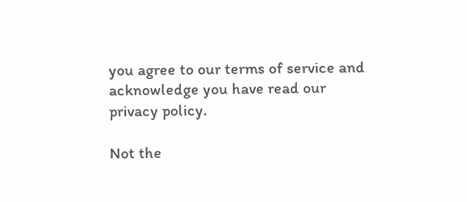you agree to our terms of service and acknowledge you have read our privacy policy.

Not the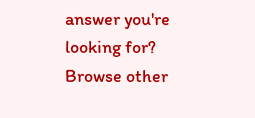answer you're looking for? Browse other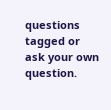questions tagged or ask your own question.